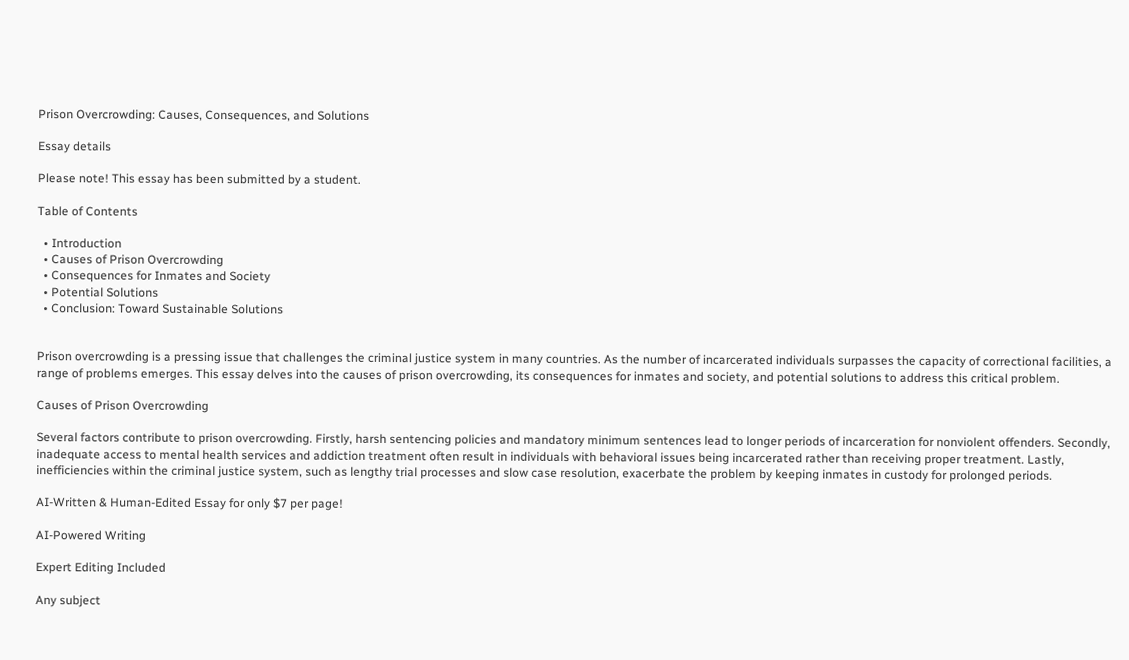Prison Overcrowding: Causes, Consequences, and Solutions

Essay details

Please note! This essay has been submitted by a student.

Table of Contents

  • Introduction
  • Causes of Prison Overcrowding
  • Consequences for Inmates and Society
  • Potential Solutions
  • Conclusion: Toward Sustainable Solutions


Prison overcrowding is a pressing issue that challenges the criminal justice system in many countries. As the number of incarcerated individuals surpasses the capacity of correctional facilities, a range of problems emerges. This essay delves into the causes of prison overcrowding, its consequences for inmates and society, and potential solutions to address this critical problem.

Causes of Prison Overcrowding

Several factors contribute to prison overcrowding. Firstly, harsh sentencing policies and mandatory minimum sentences lead to longer periods of incarceration for nonviolent offenders. Secondly, inadequate access to mental health services and addiction treatment often result in individuals with behavioral issues being incarcerated rather than receiving proper treatment. Lastly, inefficiencies within the criminal justice system, such as lengthy trial processes and slow case resolution, exacerbate the problem by keeping inmates in custody for prolonged periods.

AI-Written & Human-Edited Essay for only $7 per page!

AI-Powered Writing

Expert Editing Included

Any subject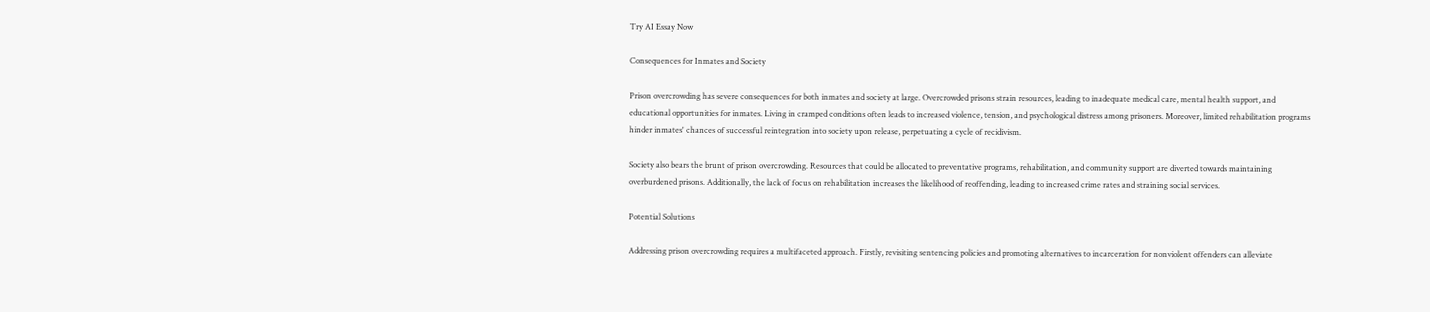Try AI Essay Now

Consequences for Inmates and Society

Prison overcrowding has severe consequences for both inmates and society at large. Overcrowded prisons strain resources, leading to inadequate medical care, mental health support, and educational opportunities for inmates. Living in cramped conditions often leads to increased violence, tension, and psychological distress among prisoners. Moreover, limited rehabilitation programs hinder inmates' chances of successful reintegration into society upon release, perpetuating a cycle of recidivism.

Society also bears the brunt of prison overcrowding. Resources that could be allocated to preventative programs, rehabilitation, and community support are diverted towards maintaining overburdened prisons. Additionally, the lack of focus on rehabilitation increases the likelihood of reoffending, leading to increased crime rates and straining social services.

Potential Solutions

Addressing prison overcrowding requires a multifaceted approach. Firstly, revisiting sentencing policies and promoting alternatives to incarceration for nonviolent offenders can alleviate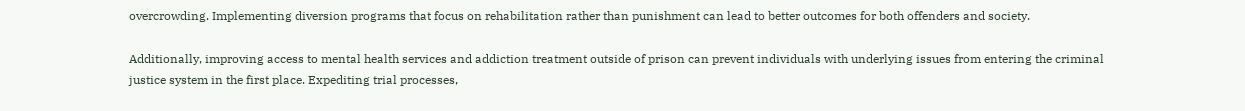overcrowding. Implementing diversion programs that focus on rehabilitation rather than punishment can lead to better outcomes for both offenders and society.

Additionally, improving access to mental health services and addiction treatment outside of prison can prevent individuals with underlying issues from entering the criminal justice system in the first place. Expediting trial processes,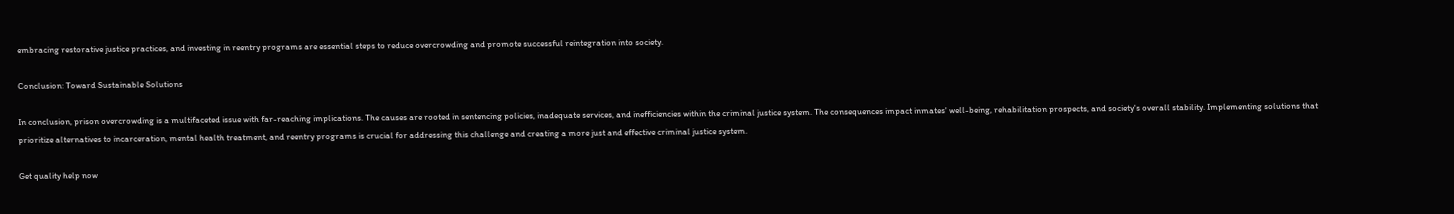embracing restorative justice practices, and investing in reentry programs are essential steps to reduce overcrowding and promote successful reintegration into society.

Conclusion: Toward Sustainable Solutions

In conclusion, prison overcrowding is a multifaceted issue with far-reaching implications. The causes are rooted in sentencing policies, inadequate services, and inefficiencies within the criminal justice system. The consequences impact inmates' well-being, rehabilitation prospects, and society's overall stability. Implementing solutions that prioritize alternatives to incarceration, mental health treatment, and reentry programs is crucial for addressing this challenge and creating a more just and effective criminal justice system.

Get quality help now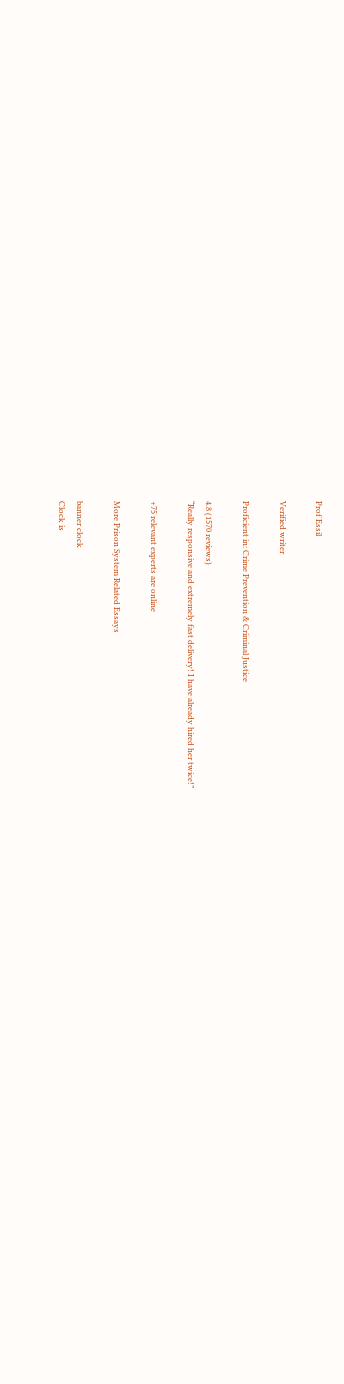Prof Essil

Verified writer

Proficient in: Crime Prevention & Criminal Justice

4.8 (1570 reviews)
“Really responsive and extremely fast delivery! I have already hired her twice!”

+75 relevant experts are online

More Prison System Related Essays

banner clock
Clock is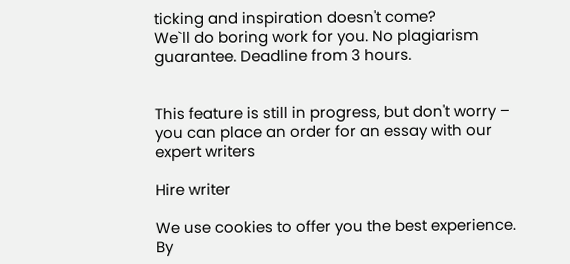ticking and inspiration doesn't come?
We`ll do boring work for you. No plagiarism guarantee. Deadline from 3 hours.


This feature is still in progress, but don't worry – you can place an order for an essay with our expert writers

Hire writer

We use cookies to offer you the best experience. By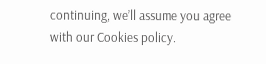continuing, we’ll assume you agree with our Cookies policy.